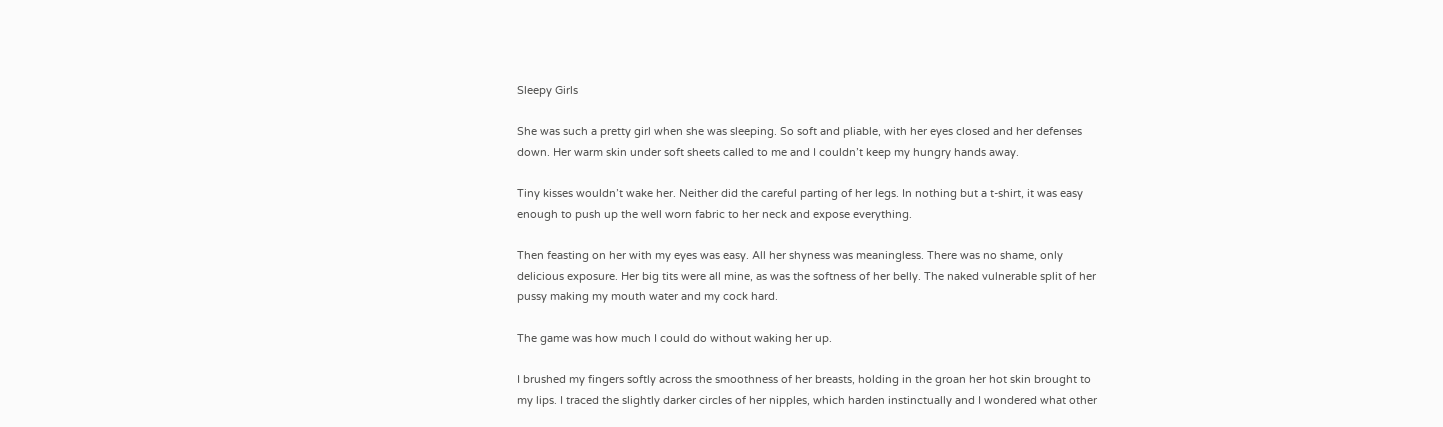Sleepy Girls

She was such a pretty girl when she was sleeping. So soft and pliable, with her eyes closed and her defenses down. Her warm skin under soft sheets called to me and I couldn’t keep my hungry hands away.

Tiny kisses wouldn’t wake her. Neither did the careful parting of her legs. In nothing but a t-shirt, it was easy enough to push up the well worn fabric to her neck and expose everything.

Then feasting on her with my eyes was easy. All her shyness was meaningless. There was no shame, only delicious exposure. Her big tits were all mine, as was the softness of her belly. The naked vulnerable split of her pussy making my mouth water and my cock hard.

The game was how much I could do without waking her up.

I brushed my fingers softly across the smoothness of her breasts, holding in the groan her hot skin brought to my lips. I traced the slightly darker circles of her nipples, which harden instinctually and I wondered what other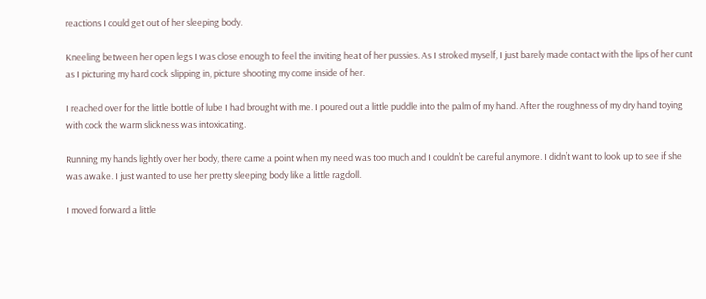reactions I could get out of her sleeping body.

Kneeling between her open legs I was close enough to feel the inviting heat of her pussies. As I stroked myself, I just barely made contact with the lips of her cunt as I picturing my hard cock slipping in, picture shooting my come inside of her.

I reached over for the little bottle of lube I had brought with me. I poured out a little puddle into the palm of my hand. After the roughness of my dry hand toying with cock the warm slickness was intoxicating.

Running my hands lightly over her body, there came a point when my need was too much and I couldn’t be careful anymore. I didn’t want to look up to see if she was awake. I just wanted to use her pretty sleeping body like a little ragdoll.

I moved forward a little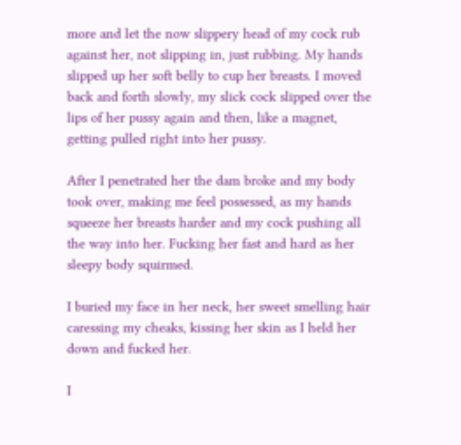more and let the now slippery head of my cock rub against her, not slipping in, just rubbing. My hands slipped up her soft belly to cup her breasts. I moved back and forth slowly, my slick cock slipped over the lips of her pussy again and then, like a magnet, getting pulled right into her pussy.

After I penetrated her the dam broke and my body took over, making me feel possessed, as my hands squeeze her breasts harder and my cock pushing all the way into her. Fucking her fast and hard as her sleepy body squirmed.

I buried my face in her neck, her sweet smelling hair caressing my cheaks, kissing her skin as I held her down and fucked her.

I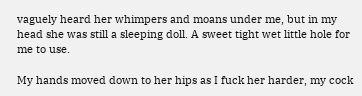vaguely heard her whimpers and moans under me, but in my head she was still a sleeping doll. A sweet tight wet little hole for me to use.

My hands moved down to her hips as I fuck her harder, my cock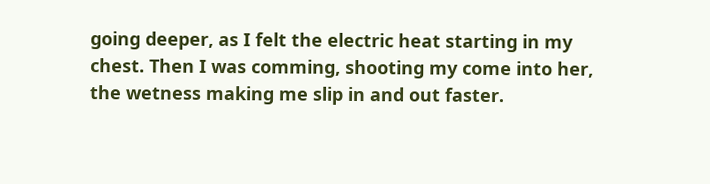going deeper, as I felt the electric heat starting in my chest. Then I was comming, shooting my come into her, the wetness making me slip in and out faster.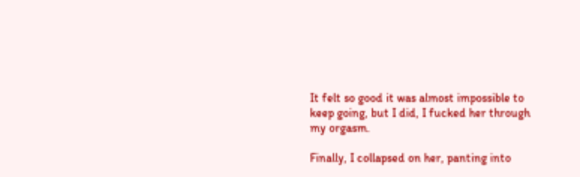It felt so good it was almost impossible to keep going, but I did, I fucked her through my orgasm.

Finally, I collapsed on her, panting into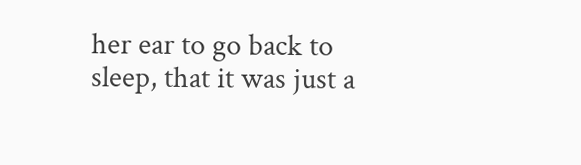her ear to go back to sleep, that it was just a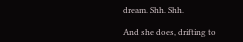dream. Shh. Shh.

And she does, drifting to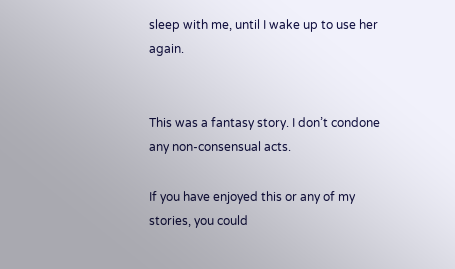sleep with me, until I wake up to use her again.


This was a fantasy story. I don’t condone any non-consensual acts.

If you have enjoyed this or any of my stories, you could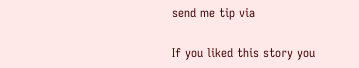send me tip via

If you liked this story you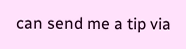can send me a tip via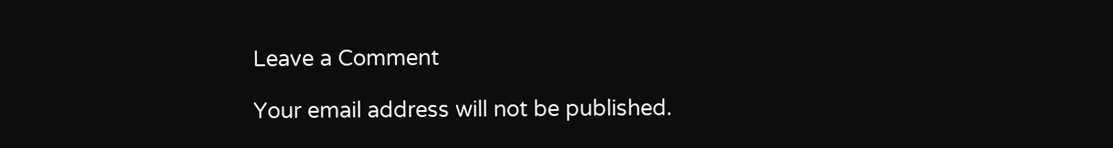Leave a Comment

Your email address will not be published.